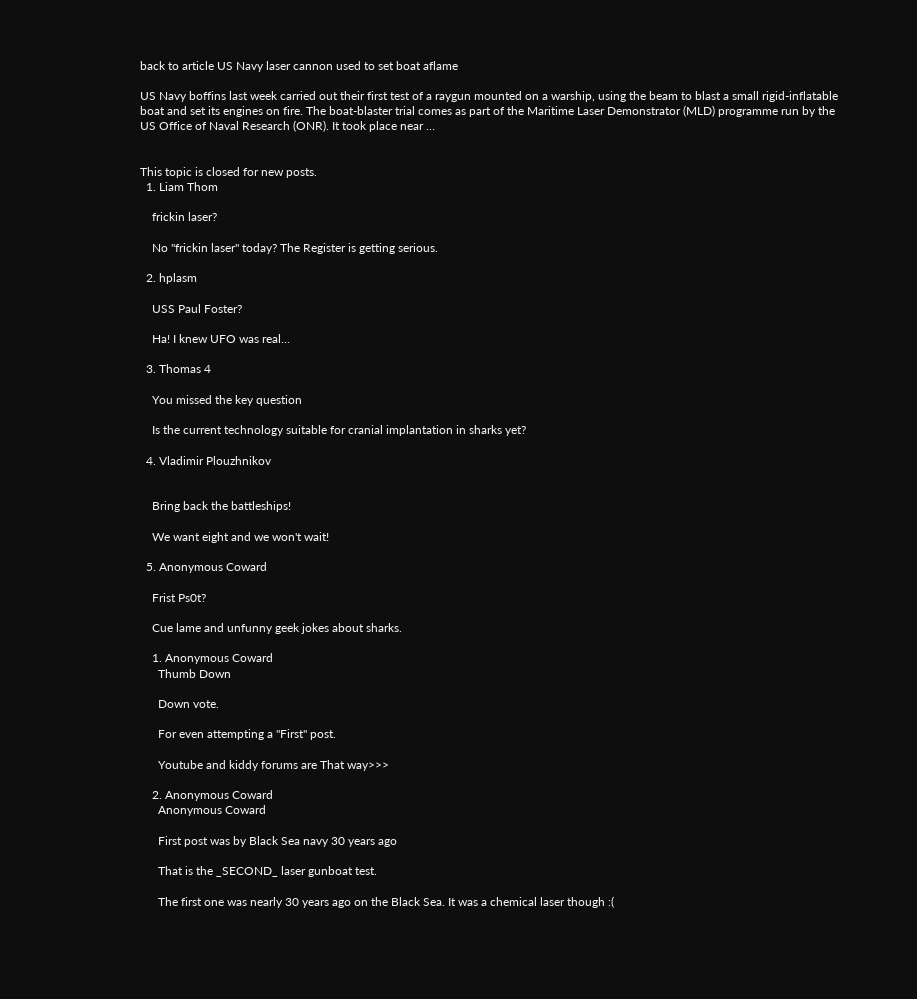back to article US Navy laser cannon used to set boat aflame

US Navy boffins last week carried out their first test of a raygun mounted on a warship, using the beam to blast a small rigid-inflatable boat and set its engines on fire. The boat-blaster trial comes as part of the Maritime Laser Demonstrator (MLD) programme run by the US Office of Naval Research (ONR). It took place near …


This topic is closed for new posts.
  1. Liam Thom

    frickin laser?

    No "frickin laser" today? The Register is getting serious.

  2. hplasm

    USS Paul Foster?

    Ha! I knew UFO was real...

  3. Thomas 4

    You missed the key question

    Is the current technology suitable for cranial implantation in sharks yet?

  4. Vladimir Plouzhnikov


    Bring back the battleships!

    We want eight and we won't wait!

  5. Anonymous Coward

    Frist Ps0t?

    Cue lame and unfunny geek jokes about sharks.

    1. Anonymous Coward
      Thumb Down

      Down vote.

      For even attempting a "First" post.

      Youtube and kiddy forums are That way>>>

    2. Anonymous Coward
      Anonymous Coward

      First post was by Black Sea navy 30 years ago

      That is the _SECOND_ laser gunboat test.

      The first one was nearly 30 years ago on the Black Sea. It was a chemical laser though :(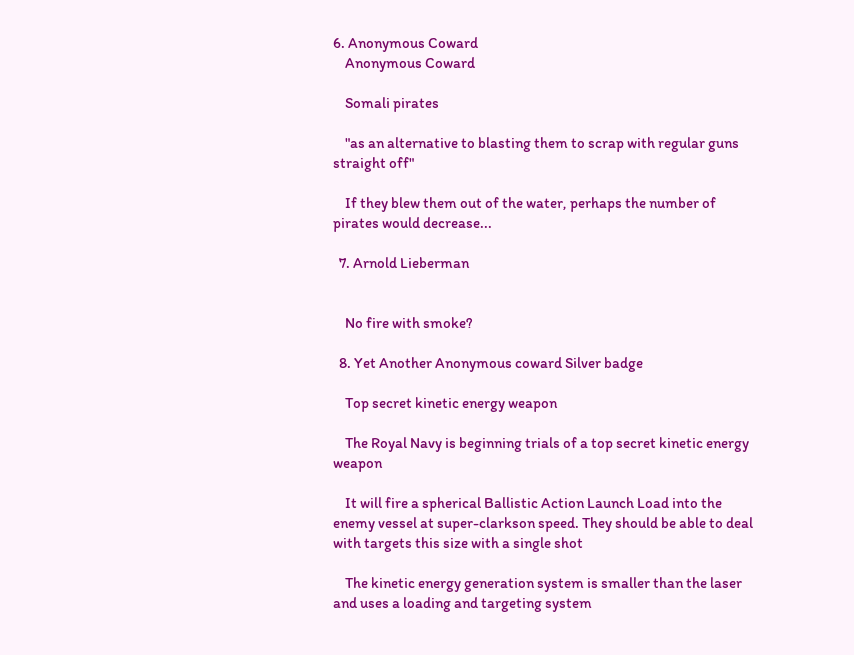6. Anonymous Coward
    Anonymous Coward

    Somali pirates

    "as an alternative to blasting them to scrap with regular guns straight off"

    If they blew them out of the water, perhaps the number of pirates would decrease...

  7. Arnold Lieberman


    No fire with smoke?

  8. Yet Another Anonymous coward Silver badge

    Top secret kinetic energy weapon

    The Royal Navy is beginning trials of a top secret kinetic energy weapon

    It will fire a spherical Ballistic Action Launch Load into the enemy vessel at super-clarkson speed. They should be able to deal with targets this size with a single shot

    The kinetic energy generation system is smaller than the laser and uses a loading and targeting system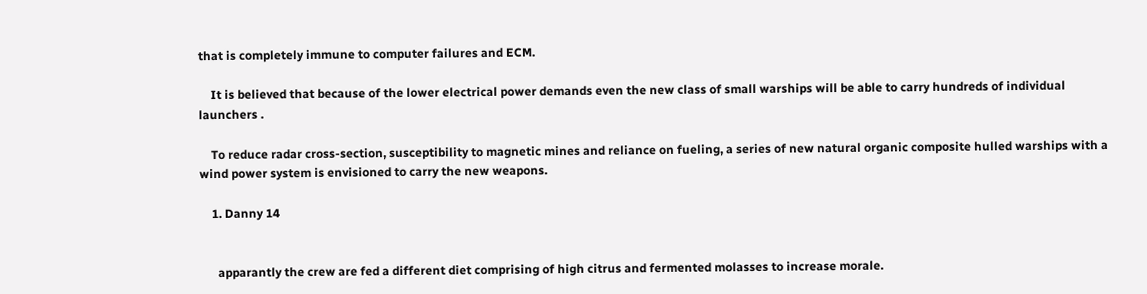that is completely immune to computer failures and ECM.

    It is believed that because of the lower electrical power demands even the new class of small warships will be able to carry hundreds of individual launchers .

    To reduce radar cross-section, susceptibility to magnetic mines and reliance on fueling, a series of new natural organic composite hulled warships with a wind power system is envisioned to carry the new weapons.

    1. Danny 14


      apparantly the crew are fed a different diet comprising of high citrus and fermented molasses to increase morale.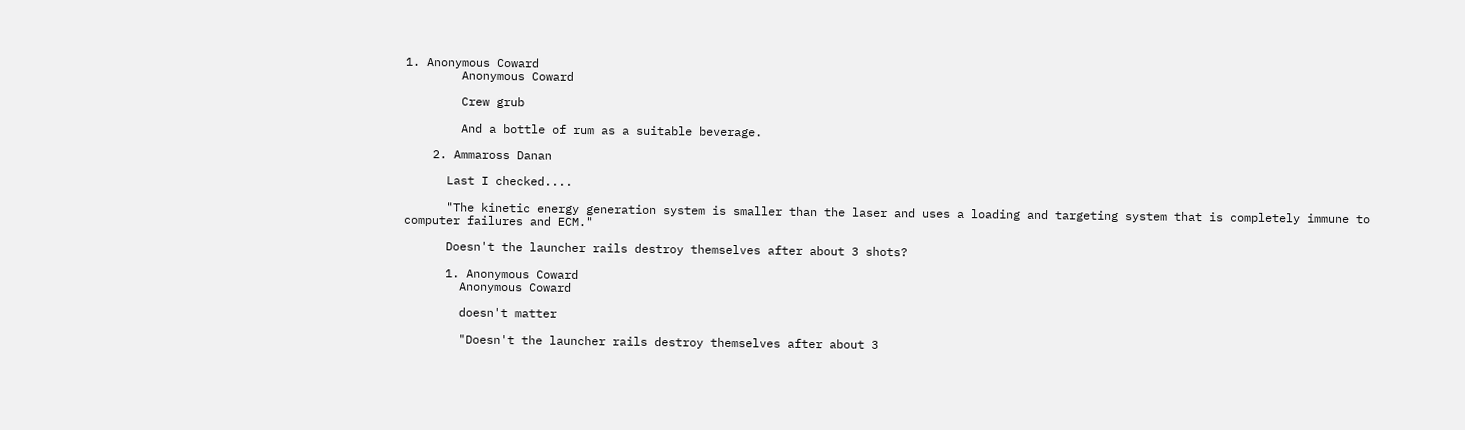1. Anonymous Coward
        Anonymous Coward

        Crew grub

        And a bottle of rum as a suitable beverage.

    2. Ammaross Danan

      Last I checked....

      "The kinetic energy generation system is smaller than the laser and uses a loading and targeting system that is completely immune to computer failures and ECM."

      Doesn't the launcher rails destroy themselves after about 3 shots?

      1. Anonymous Coward
        Anonymous Coward

        doesn't matter

        "Doesn't the launcher rails destroy themselves after about 3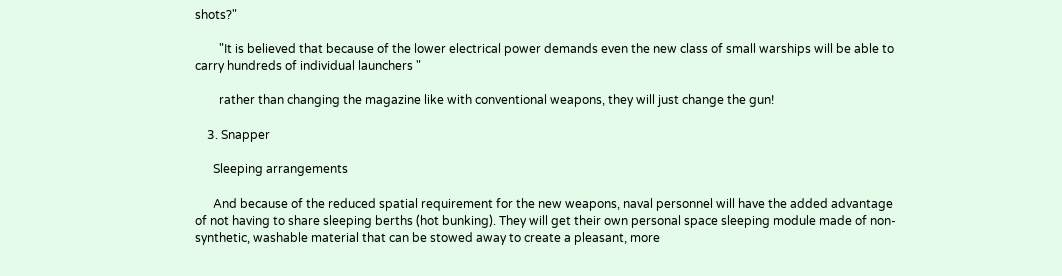shots?"

        "It is believed that because of the lower electrical power demands even the new class of small warships will be able to carry hundreds of individual launchers "

        rather than changing the magazine like with conventional weapons, they will just change the gun!

    3. Snapper

      Sleeping arrangements

      And because of the reduced spatial requirement for the new weapons, naval personnel will have the added advantage of not having to share sleeping berths (hot bunking). They will get their own personal space sleeping module made of non-synthetic, washable material that can be stowed away to create a pleasant, more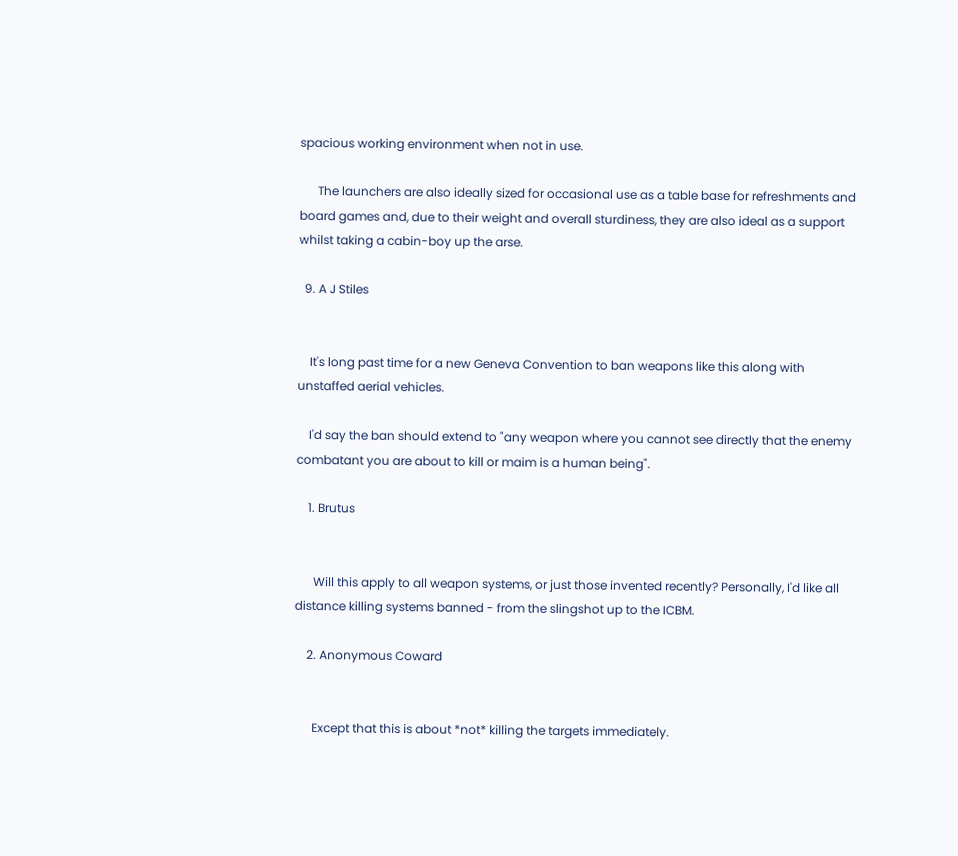spacious working environment when not in use.

      The launchers are also ideally sized for occasional use as a table base for refreshments and board games and, due to their weight and overall sturdiness, they are also ideal as a support whilst taking a cabin-boy up the arse.

  9. A J Stiles


    It's long past time for a new Geneva Convention to ban weapons like this along with unstaffed aerial vehicles.

    I'd say the ban should extend to "any weapon where you cannot see directly that the enemy combatant you are about to kill or maim is a human being".

    1. Brutus


      Will this apply to all weapon systems, or just those invented recently? Personally, I'd like all distance killing systems banned - from the slingshot up to the ICBM.

    2. Anonymous Coward


      Except that this is about *not* killing the targets immediately.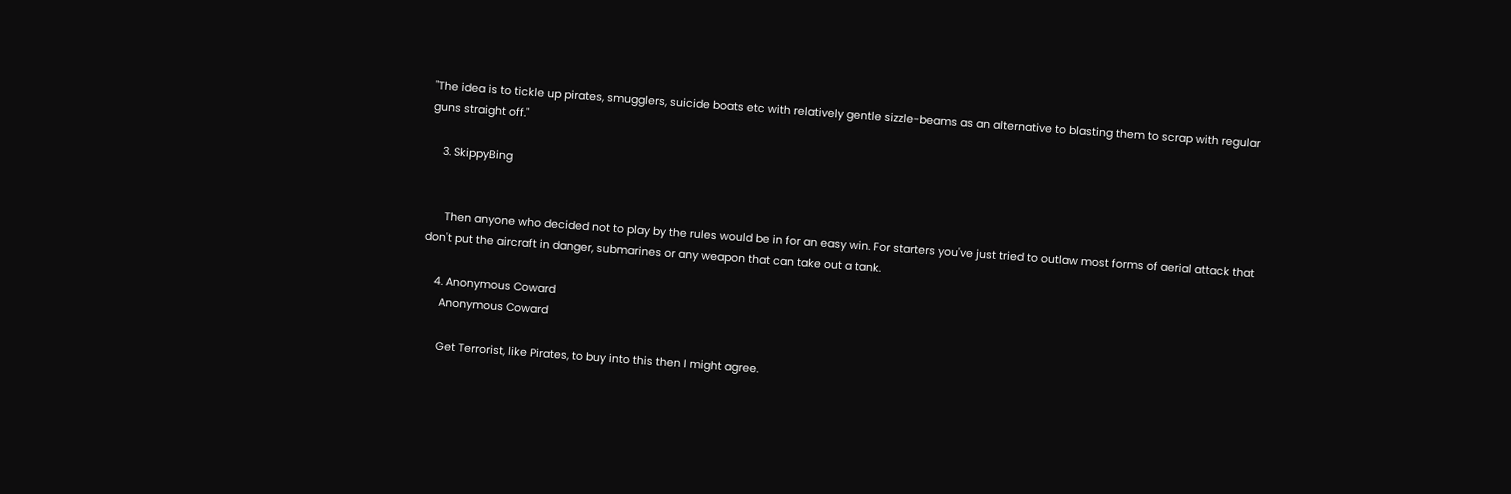"The idea is to tickle up pirates, smugglers, suicide boats etc with relatively gentle sizzle-beams as an alternative to blasting them to scrap with regular guns straight off."

    3. SkippyBing


      Then anyone who decided not to play by the rules would be in for an easy win. For starters you've just tried to outlaw most forms of aerial attack that don't put the aircraft in danger, submarines or any weapon that can take out a tank.

    4. Anonymous Coward
      Anonymous Coward

      Get Terrorist, like Pirates, to buy into this then I might agree.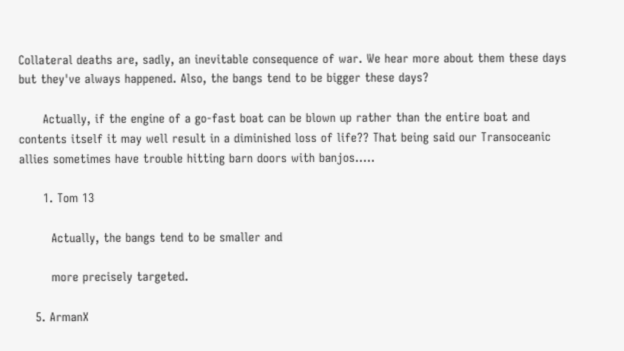Collateral deaths are, sadly, an inevitable consequence of war. We hear more about them these days but they've always happened. Also, the bangs tend to be bigger these days?

      Actually, if the engine of a go-fast boat can be blown up rather than the entire boat and contents itself it may well result in a diminished loss of life?? That being said our Transoceanic allies sometimes have trouble hitting barn doors with banjos.....

      1. Tom 13

        Actually, the bangs tend to be smaller and

        more precisely targeted.

    5. ArmanX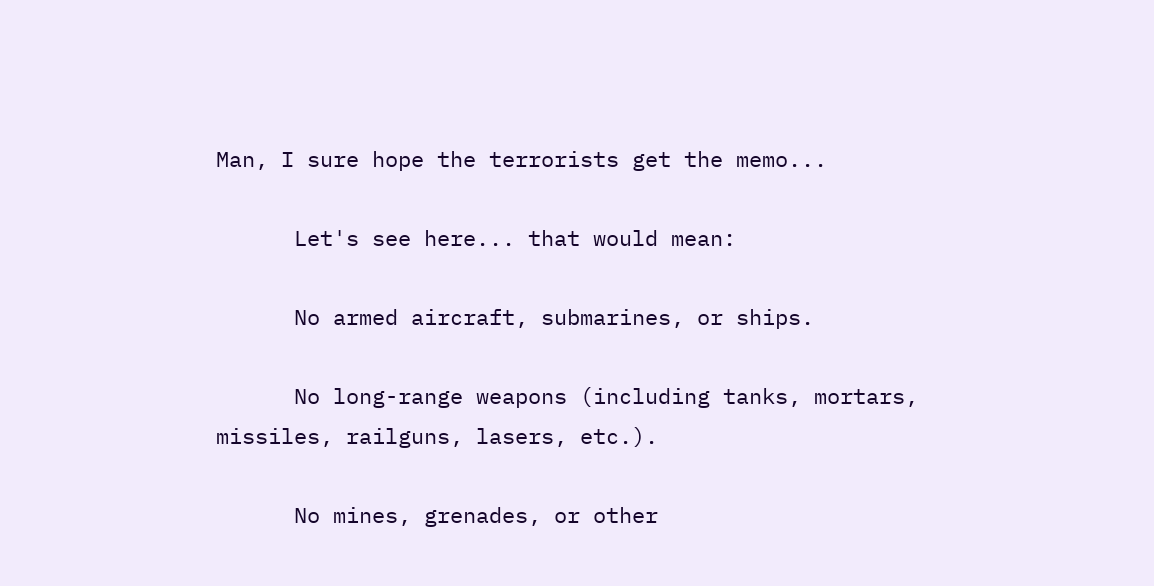Man, I sure hope the terrorists get the memo...

      Let's see here... that would mean:

      No armed aircraft, submarines, or ships.

      No long-range weapons (including tanks, mortars, missiles, railguns, lasers, etc.).

      No mines, grenades, or other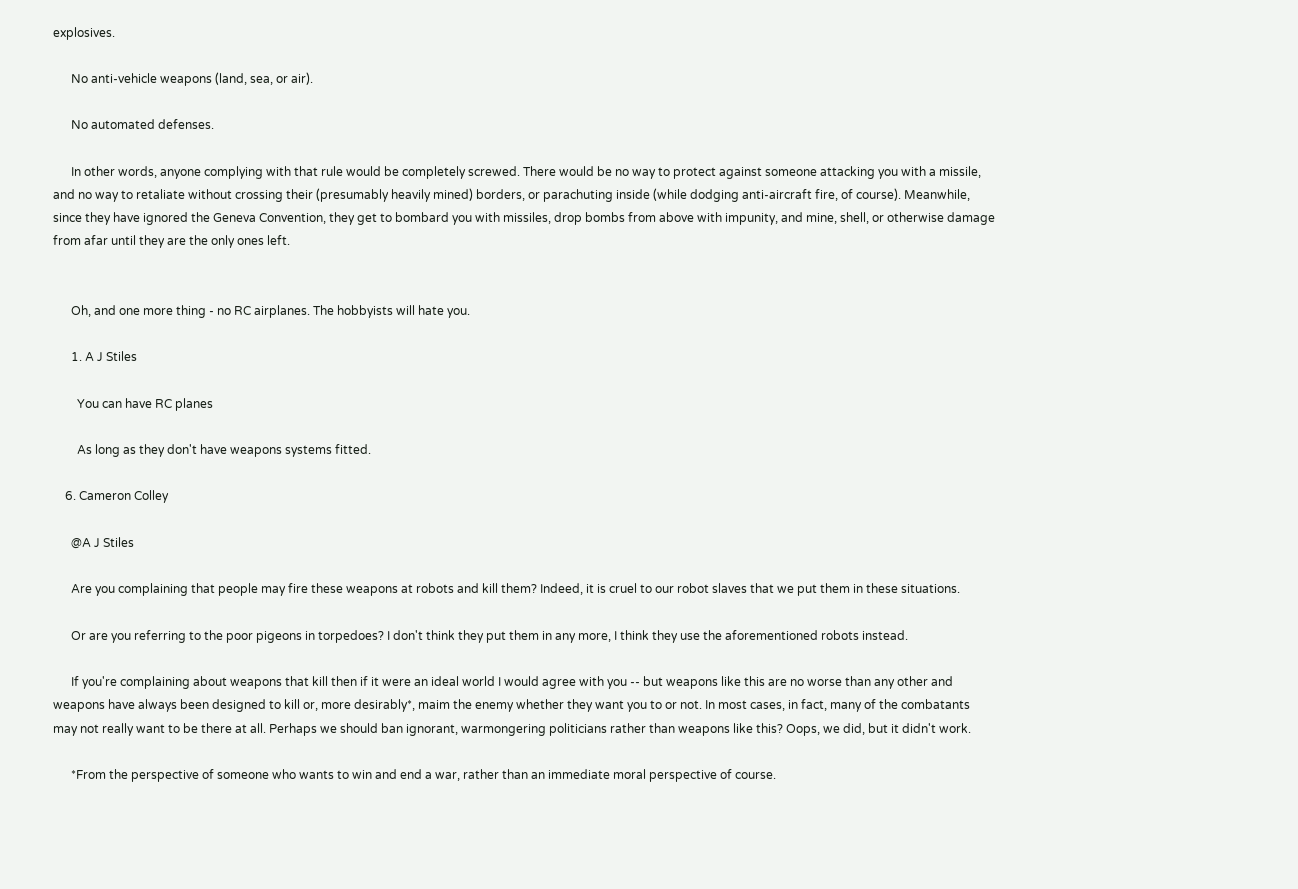explosives.

      No anti-vehicle weapons (land, sea, or air).

      No automated defenses.

      In other words, anyone complying with that rule would be completely screwed. There would be no way to protect against someone attacking you with a missile, and no way to retaliate without crossing their (presumably heavily mined) borders, or parachuting inside (while dodging anti-aircraft fire, of course). Meanwhile, since they have ignored the Geneva Convention, they get to bombard you with missiles, drop bombs from above with impunity, and mine, shell, or otherwise damage from afar until they are the only ones left.


      Oh, and one more thing - no RC airplanes. The hobbyists will hate you.

      1. A J Stiles

        You can have RC planes

        As long as they don't have weapons systems fitted.

    6. Cameron Colley

      @A J Stiles

      Are you complaining that people may fire these weapons at robots and kill them? Indeed, it is cruel to our robot slaves that we put them in these situations.

      Or are you referring to the poor pigeons in torpedoes? I don't think they put them in any more, I think they use the aforementioned robots instead.

      If you're complaining about weapons that kill then if it were an ideal world I would agree with you -- but weapons like this are no worse than any other and weapons have always been designed to kill or, more desirably*, maim the enemy whether they want you to or not. In most cases, in fact, many of the combatants may not really want to be there at all. Perhaps we should ban ignorant, warmongering politicians rather than weapons like this? Oops, we did, but it didn't work.

      *From the perspective of someone who wants to win and end a war, rather than an immediate moral perspective of course.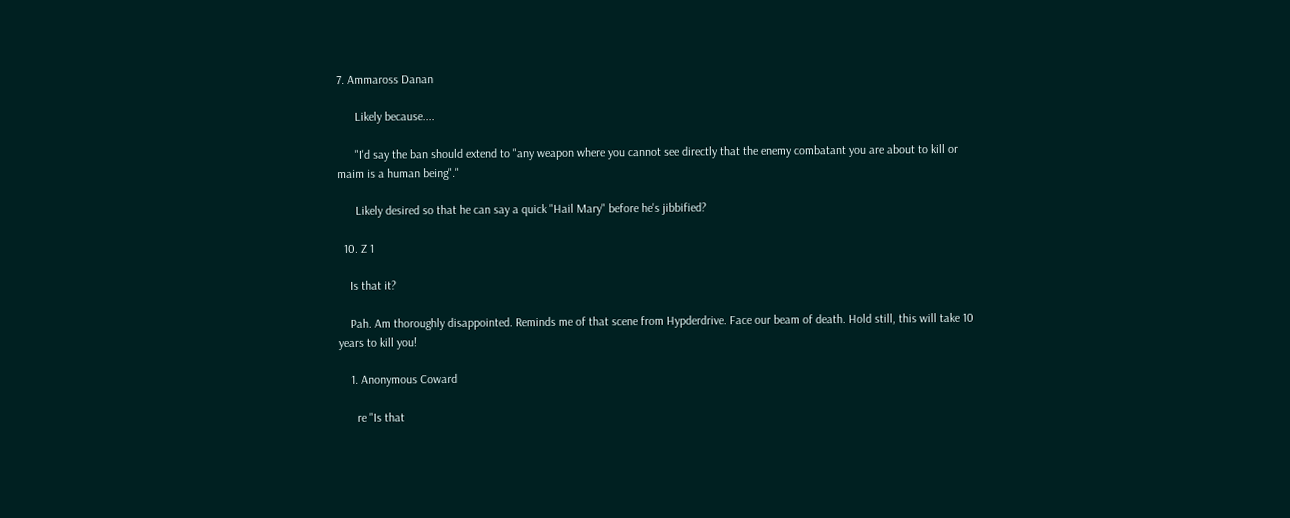7. Ammaross Danan

      Likely because....

      "I'd say the ban should extend to "any weapon where you cannot see directly that the enemy combatant you are about to kill or maim is a human being"."

      Likely desired so that he can say a quick "Hail Mary" before he's jibbified?

  10. Z 1

    Is that it?

    Pah. Am thoroughly disappointed. Reminds me of that scene from Hypderdrive. Face our beam of death. Hold still, this will take 10 years to kill you!

    1. Anonymous Coward

      re "Is that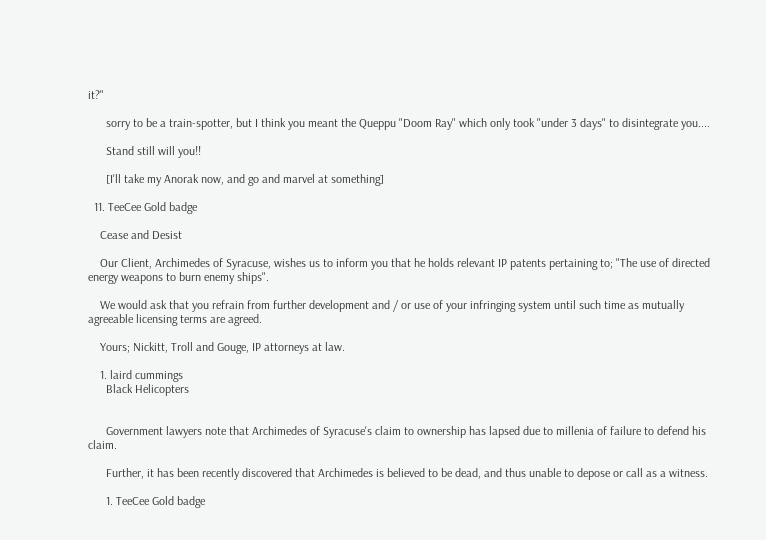it?"

      sorry to be a train-spotter, but I think you meant the Queppu "Doom Ray" which only took "under 3 days" to disintegrate you....

      Stand still will you!!

      [I'll take my Anorak now, and go and marvel at something]

  11. TeeCee Gold badge

    Cease and Desist

    Our Client, Archimedes of Syracuse, wishes us to inform you that he holds relevant IP patents pertaining to; "The use of directed energy weapons to burn enemy ships".

    We would ask that you refrain from further development and / or use of your infringing system until such time as mutually agreeable licensing terms are agreed.

    Yours; Nickitt, Troll and Gouge, IP attorneys at law.

    1. laird cummings
      Black Helicopters


      Government lawyers note that Archimedes of Syracuse's claim to ownership has lapsed due to millenia of failure to defend his claim.

      Further, it has been recently discovered that Archimedes is believed to be dead, and thus unable to depose or call as a witness.

      1. TeeCee Gold badge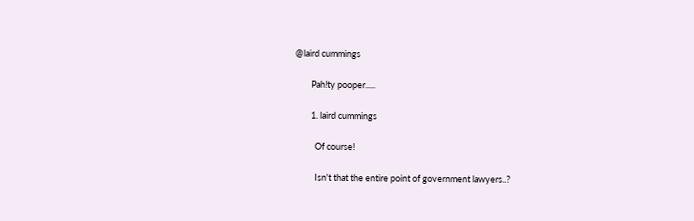@laird cummings

        Pah!ty pooper.....

        1. laird cummings

          Of course!

          Isn't that the entire point of government lawyers..?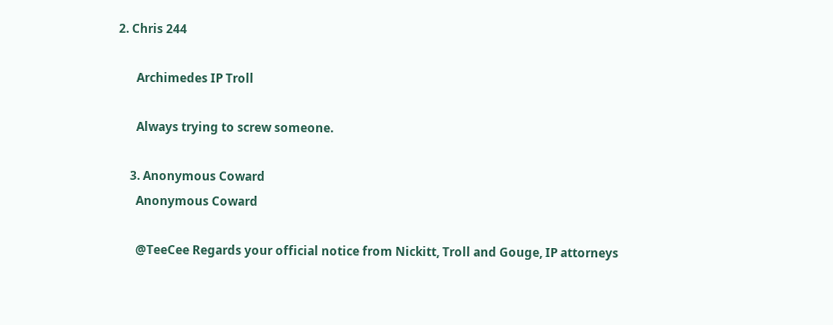2. Chris 244

      Archimedes IP Troll

      Always trying to screw someone.

    3. Anonymous Coward
      Anonymous Coward

      @TeeCee Regards your official notice from Nickitt, Troll and Gouge, IP attorneys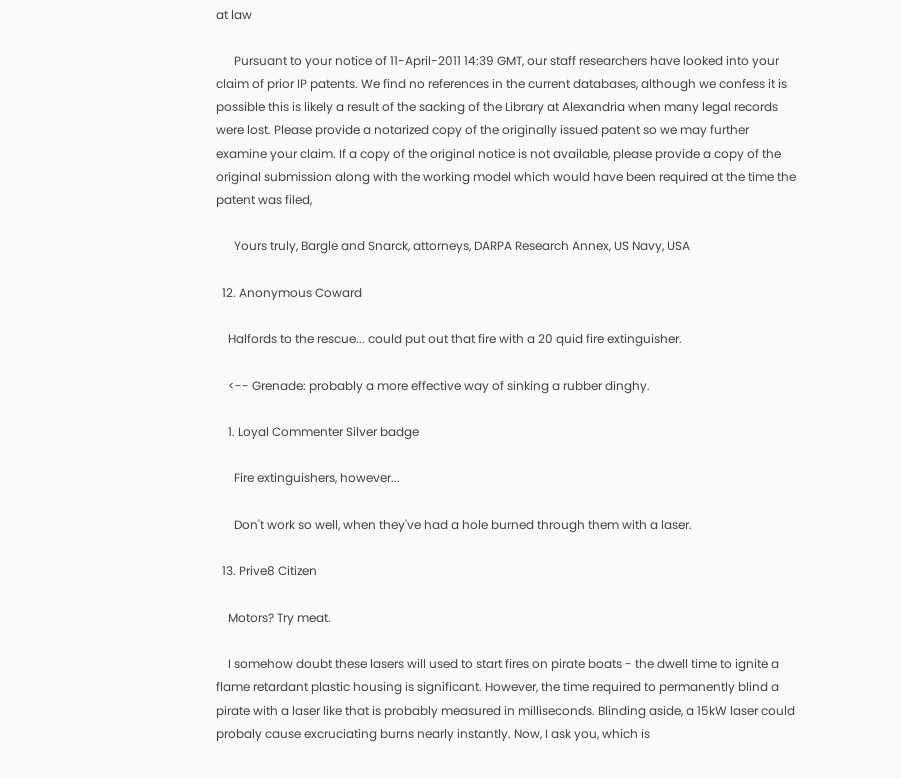at law

      Pursuant to your notice of 11-April-2011 14:39 GMT, our staff researchers have looked into your claim of prior IP patents. We find no references in the current databases, although we confess it is possible this is likely a result of the sacking of the Library at Alexandria when many legal records were lost. Please provide a notarized copy of the originally issued patent so we may further examine your claim. If a copy of the original notice is not available, please provide a copy of the original submission along with the working model which would have been required at the time the patent was filed,

      Yours truly, Bargle and Snarck, attorneys, DARPA Research Annex, US Navy, USA

  12. Anonymous Coward

    Halfords to the rescue... could put out that fire with a 20 quid fire extinguisher.

    <-- Grenade: probably a more effective way of sinking a rubber dinghy.

    1. Loyal Commenter Silver badge

      Fire extinguishers, however...

      Don't work so well, when they've had a hole burned through them with a laser.

  13. Prive8 Citizen

    Motors? Try meat.

    I somehow doubt these lasers will used to start fires on pirate boats - the dwell time to ignite a flame retardant plastic housing is significant. However, the time required to permanently blind a pirate with a laser like that is probably measured in milliseconds. Blinding aside, a 15kW laser could probaly cause excruciating burns nearly instantly. Now, I ask you, which is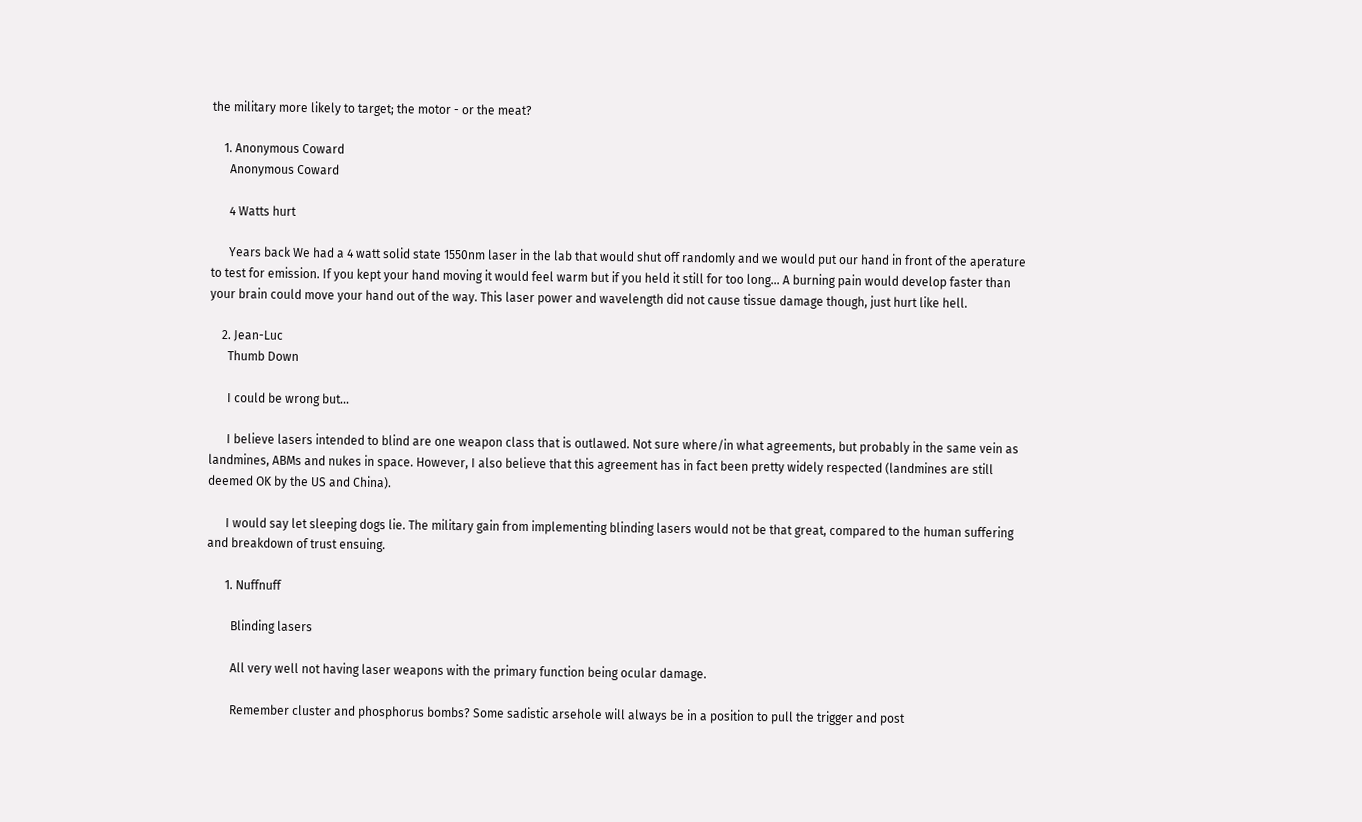the military more likely to target; the motor - or the meat?

    1. Anonymous Coward
      Anonymous Coward

      4 Watts hurt

      Years back We had a 4 watt solid state 1550nm laser in the lab that would shut off randomly and we would put our hand in front of the aperature to test for emission. If you kept your hand moving it would feel warm but if you held it still for too long... A burning pain would develop faster than your brain could move your hand out of the way. This laser power and wavelength did not cause tissue damage though, just hurt like hell.

    2. Jean-Luc
      Thumb Down

      I could be wrong but...

      I believe lasers intended to blind are one weapon class that is outlawed. Not sure where/in what agreements, but probably in the same vein as landmines, ABMs and nukes in space. However, I also believe that this agreement has in fact been pretty widely respected (landmines are still deemed OK by the US and China).

      I would say let sleeping dogs lie. The military gain from implementing blinding lasers would not be that great, compared to the human suffering and breakdown of trust ensuing.

      1. Nuffnuff

        Blinding lasers

        All very well not having laser weapons with the primary function being ocular damage.

        Remember cluster and phosphorus bombs? Some sadistic arsehole will always be in a position to pull the trigger and post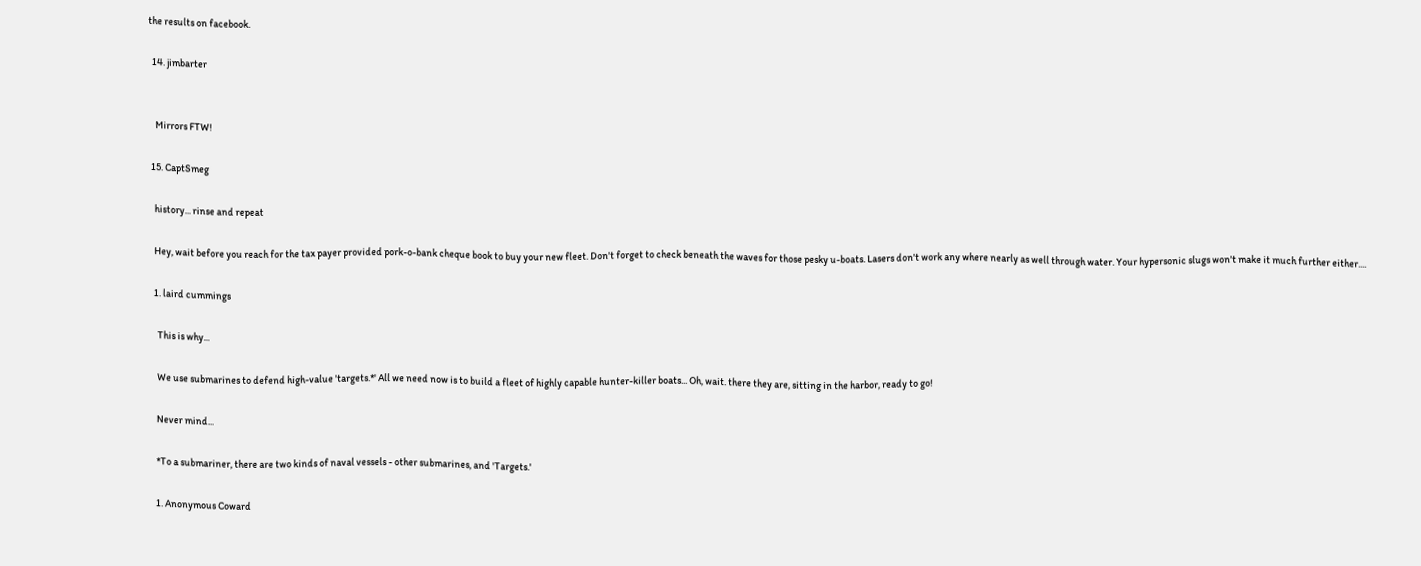the results on facebook.

  14. jimbarter


    Mirrors FTW!

  15. CaptSmeg

    history... rinse and repeat

    Hey, wait before you reach for the tax payer provided pork-o-bank cheque book to buy your new fleet. Don't forget to check beneath the waves for those pesky u-boats. Lasers don't work any where nearly as well through water. Your hypersonic slugs won't make it much further either....

    1. laird cummings

      This is why...

      We use submarines to defend high-value 'targets.*' All we need now is to build a fleet of highly capable hunter-killer boats... Oh, wait. there they are, sitting in the harbor, ready to go!

      Never mind...

      *To a submariner, there are two kinds of naval vessels - other submarines, and 'Targets.'

      1. Anonymous Coward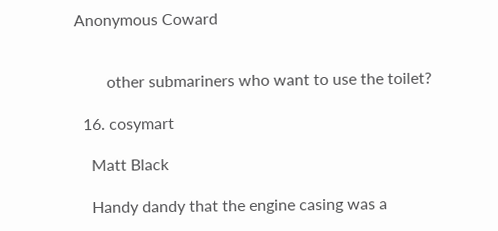Anonymous Coward


        other submariners who want to use the toilet?

  16. cosymart

    Matt Black

    Handy dandy that the engine casing was a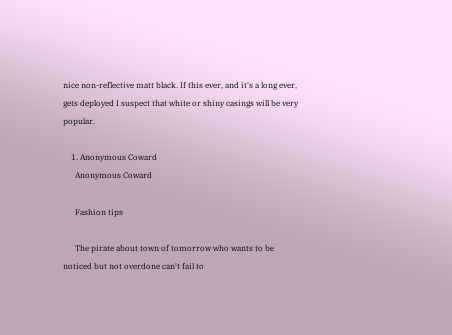nice non-reflective matt black. If this ever, and it's a long ever, gets deployed I suspect that white or shiny casings will be very popular.

    1. Anonymous Coward
      Anonymous Coward

      Fashion tips

      The pirate about town of tomorrow who wants to be noticed but not overdone can't fail to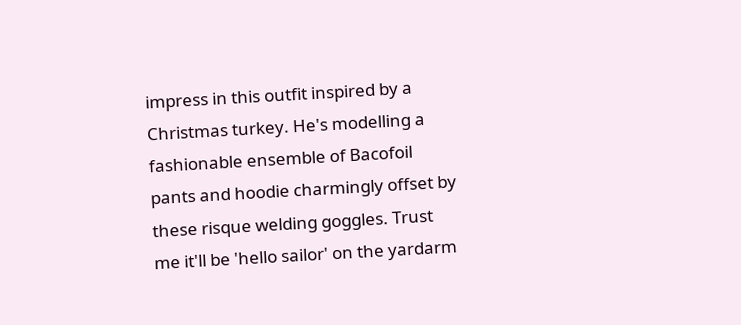impress in this outfit inspired by a Christmas turkey. He's modelling a fashionable ensemble of Bacofoil pants and hoodie charmingly offset by these risque welding goggles. Trust me it'll be 'hello sailor' on the yardarm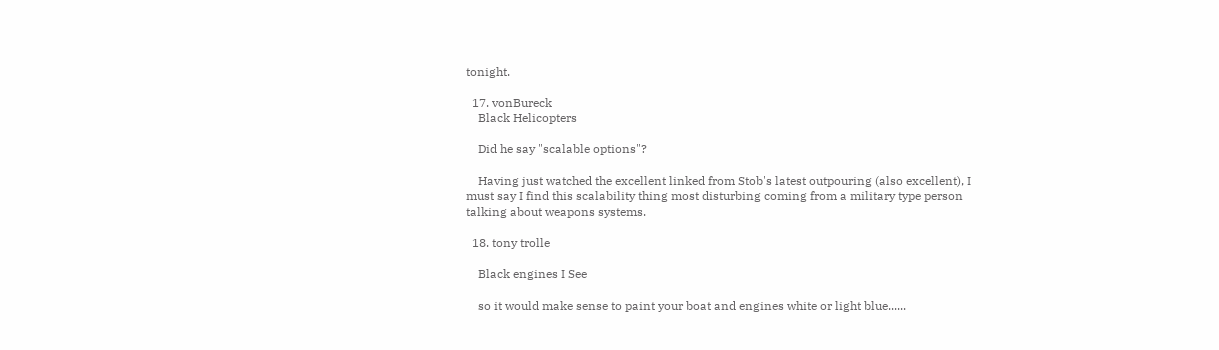tonight.

  17. vonBureck
    Black Helicopters

    Did he say "scalable options"?

    Having just watched the excellent linked from Stob's latest outpouring (also excellent), I must say I find this scalability thing most disturbing coming from a military type person talking about weapons systems.

  18. tony trolle

    Black engines I See

    so it would make sense to paint your boat and engines white or light blue......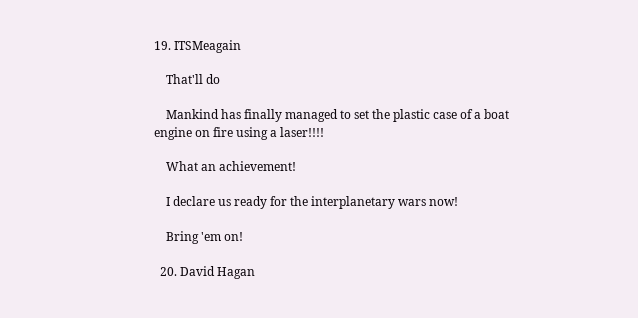19. ITSMeagain

    That'll do

    Mankind has finally managed to set the plastic case of a boat engine on fire using a laser!!!!

    What an achievement!

    I declare us ready for the interplanetary wars now!

    Bring 'em on!

  20. David Hagan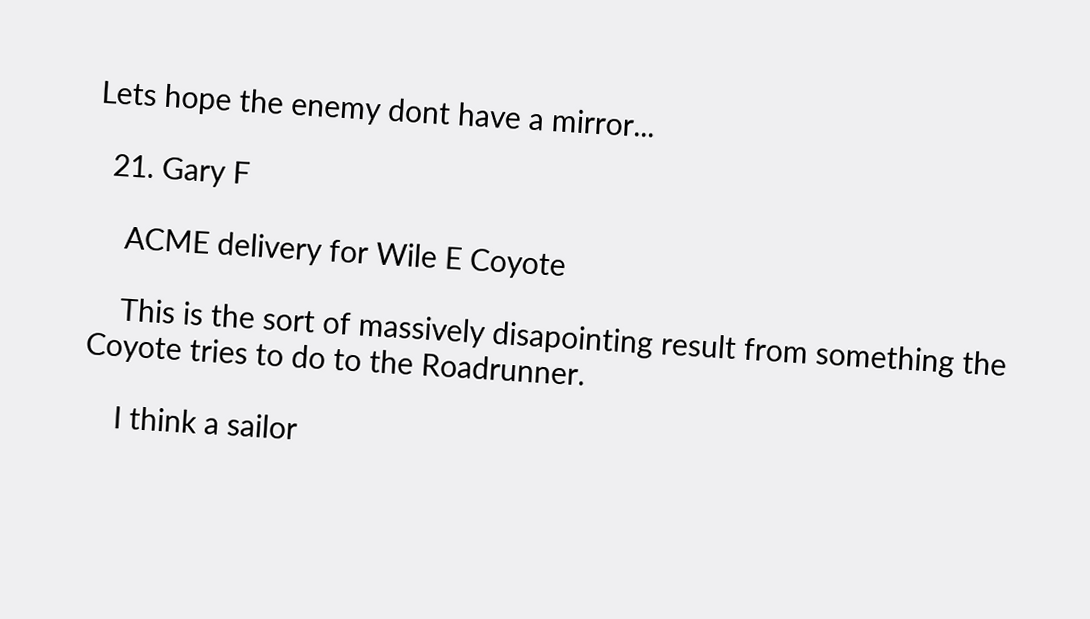Lets hope the enemy dont have a mirror...

  21. Gary F

    ACME delivery for Wile E Coyote

    This is the sort of massively disapointing result from something the Coyote tries to do to the Roadrunner.

    I think a sailor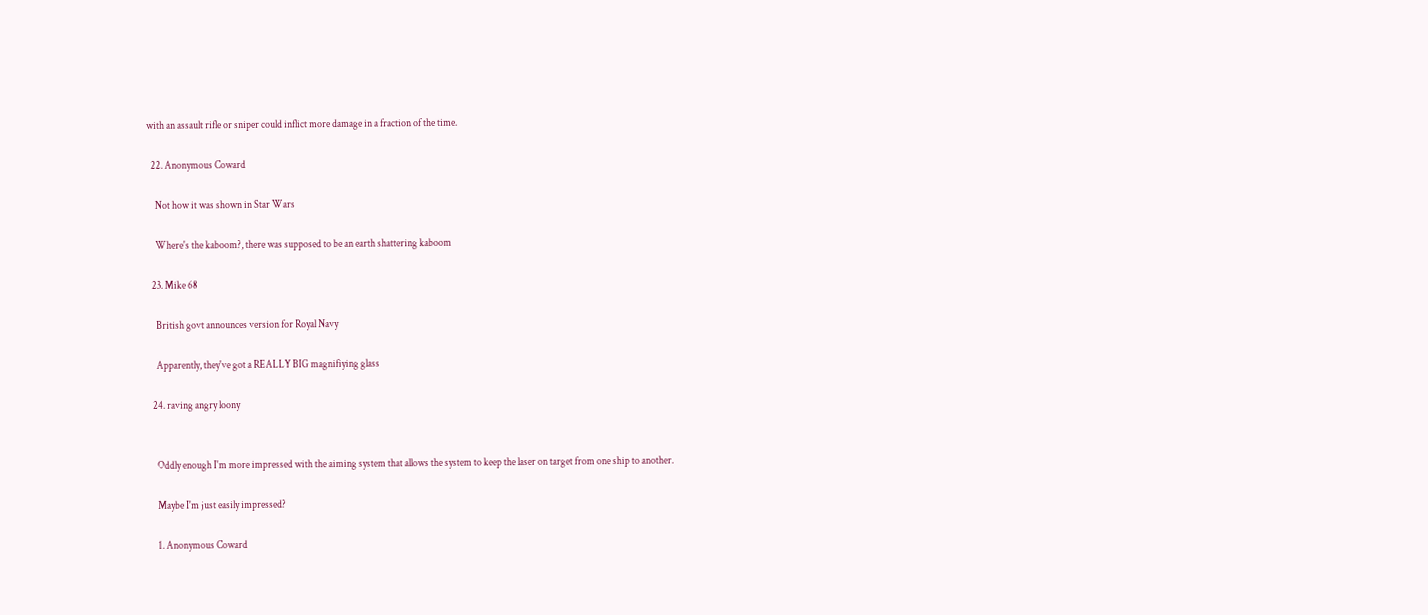with an assault rifle or sniper could inflict more damage in a fraction of the time.

  22. Anonymous Coward

    Not how it was shown in Star Wars

    Where's the kaboom?, there was supposed to be an earth shattering kaboom

  23. Mike 68

    British govt announces version for Royal Navy

    Apparently, they've got a REALLY BIG magnifiying glass

  24. raving angry loony


    Oddly enough I'm more impressed with the aiming system that allows the system to keep the laser on target from one ship to another.

    Maybe I'm just easily impressed?

    1. Anonymous Coward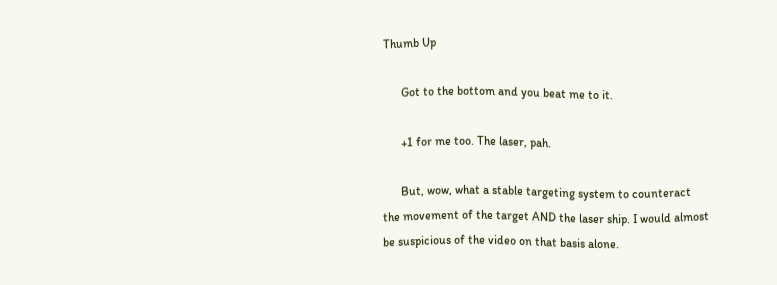Thumb Up

      Got to the bottom and you beat me to it.

      +1 for me too. The laser, pah.

      But, wow, what a stable targeting system to counteract the movement of the target AND the laser ship. I would almost be suspicious of the video on that basis alone.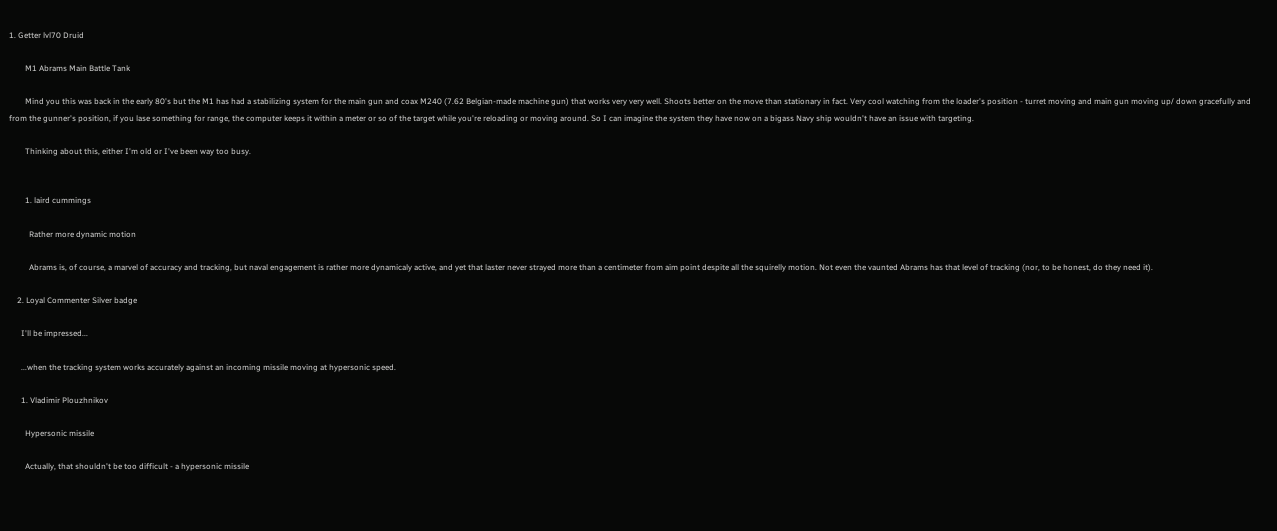1. Getter lvl70 Druid

        M1 Abrams Main Battle Tank

        Mind you this was back in the early 80's but the M1 has had a stabilizing system for the main gun and coax M240 (7.62 Belgian-made machine gun) that works very very well. Shoots better on the move than stationary in fact. Very cool watching from the loader's position - turret moving and main gun moving up/ down gracefully and from the gunner's position, if you lase something for range, the computer keeps it within a meter or so of the target while you're reloading or moving around. So I can imagine the system they have now on a bigass Navy ship wouldn't have an issue with targeting.

        Thinking about this, either I'm old or I've been way too busy.


        1. laird cummings

          Rather more dynamic motion

          Abrams is, of course, a marvel of accuracy and tracking, but naval engagement is rather more dynamicaly active, and yet that laster never strayed more than a centimeter from aim point despite all the squirelly motion. Not even the vaunted Abrams has that level of tracking (nor, to be honest, do they need it).

    2. Loyal Commenter Silver badge

      I'll be impressed...

      ...when the tracking system works accurately against an incoming missile moving at hypersonic speed.

      1. Vladimir Plouzhnikov

        Hypersonic missile

        Actually, that shouldn't be too difficult - a hypersonic missile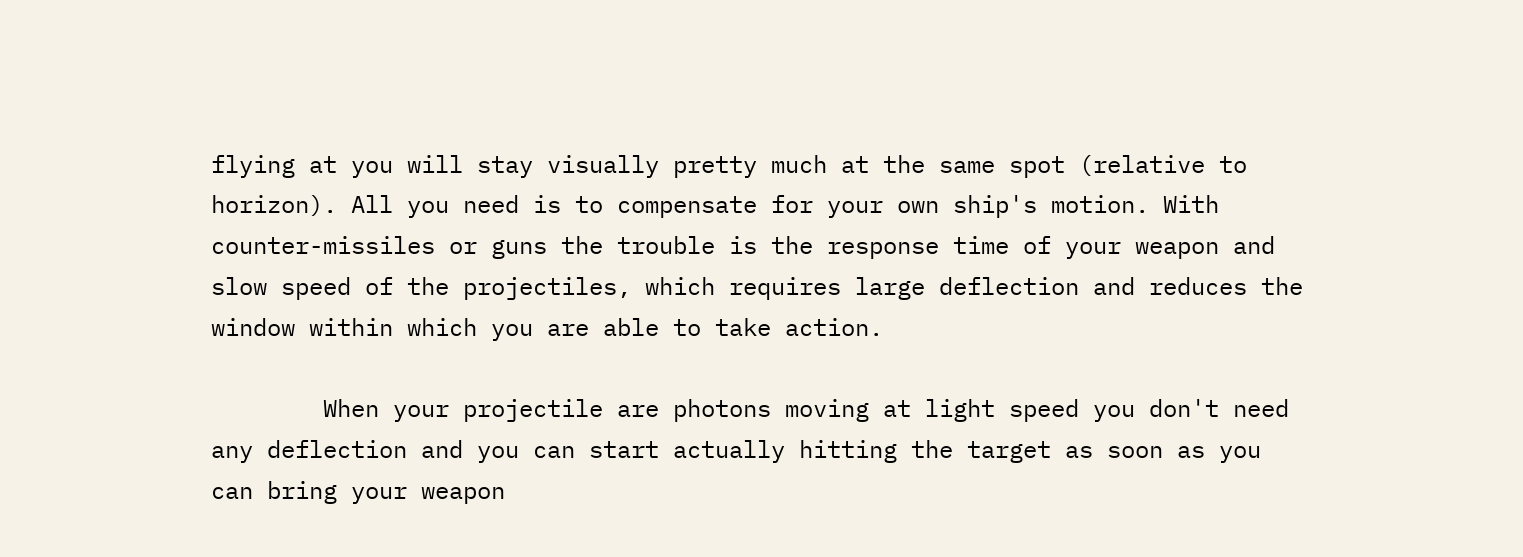flying at you will stay visually pretty much at the same spot (relative to horizon). All you need is to compensate for your own ship's motion. With counter-missiles or guns the trouble is the response time of your weapon and slow speed of the projectiles, which requires large deflection and reduces the window within which you are able to take action.

        When your projectile are photons moving at light speed you don't need any deflection and you can start actually hitting the target as soon as you can bring your weapon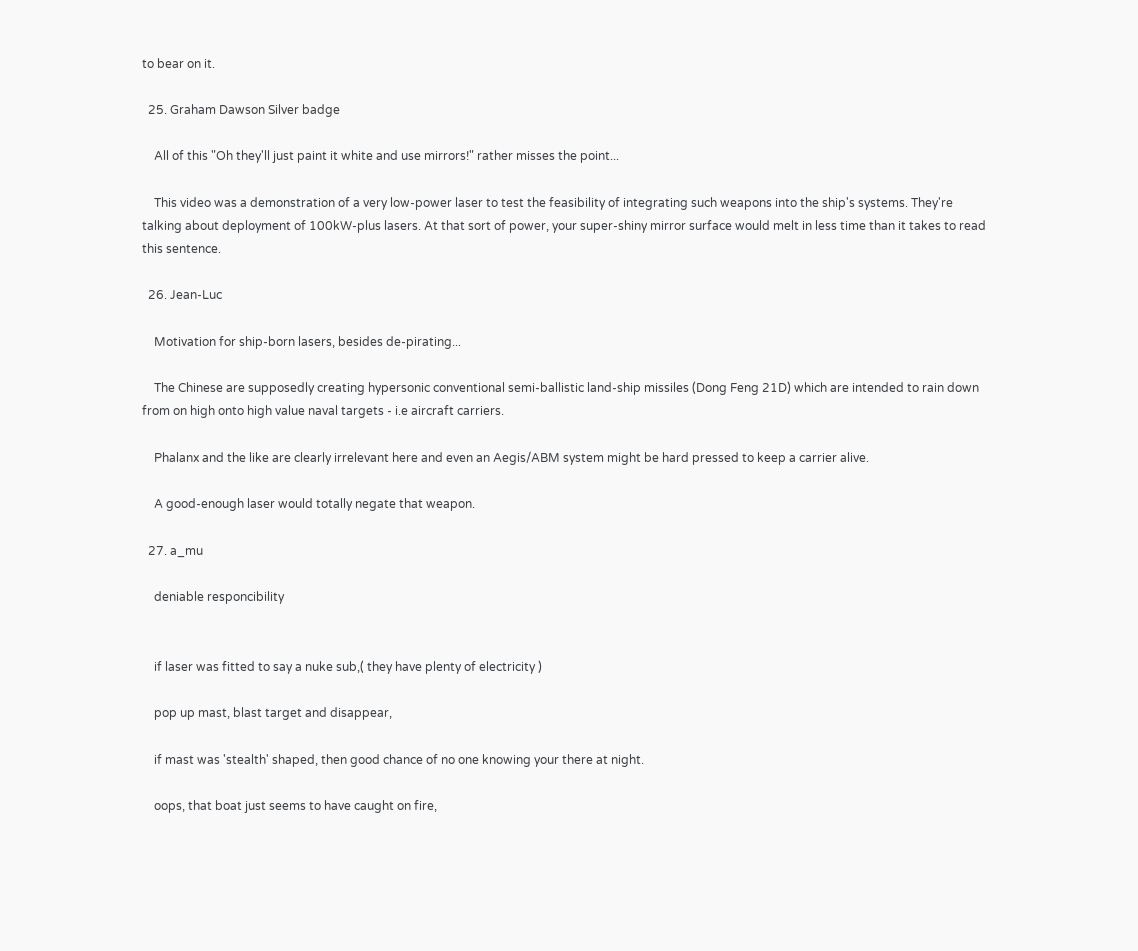to bear on it.

  25. Graham Dawson Silver badge

    All of this "Oh they'll just paint it white and use mirrors!" rather misses the point...

    This video was a demonstration of a very low-power laser to test the feasibility of integrating such weapons into the ship's systems. They're talking about deployment of 100kW-plus lasers. At that sort of power, your super-shiny mirror surface would melt in less time than it takes to read this sentence.

  26. Jean-Luc

    Motivation for ship-born lasers, besides de-pirating...

    The Chinese are supposedly creating hypersonic conventional semi-ballistic land-ship missiles (Dong Feng 21D) which are intended to rain down from on high onto high value naval targets - i.e aircraft carriers.

    Phalanx and the like are clearly irrelevant here and even an Aegis/ABM system might be hard pressed to keep a carrier alive.

    A good-enough laser would totally negate that weapon.

  27. a_mu

    deniable responcibility


    if laser was fitted to say a nuke sub,( they have plenty of electricity )

    pop up mast, blast target and disappear,

    if mast was 'stealth' shaped, then good chance of no one knowing your there at night.

    oops, that boat just seems to have caught on fire,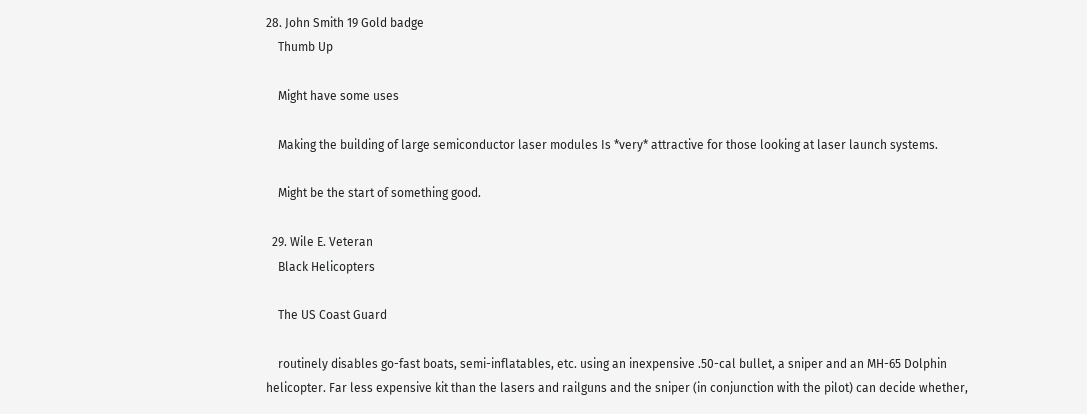28. John Smith 19 Gold badge
    Thumb Up

    Might have some uses

    Making the building of large semiconductor laser modules Is *very* attractive for those looking at laser launch systems.

    Might be the start of something good.

  29. Wile E. Veteran
    Black Helicopters

    The US Coast Guard

    routinely disables go-fast boats, semi-inflatables, etc. using an inexpensive .50-cal bullet, a sniper and an MH-65 Dolphin helicopter. Far less expensive kit than the lasers and railguns and the sniper (in conjunction with the pilot) can decide whether,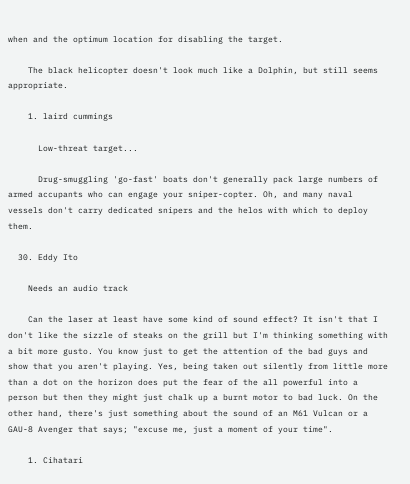when and the optimum location for disabling the target.

    The black helicopter doesn't look much like a Dolphin, but still seems appropriate.

    1. laird cummings

      Low-threat target...

      Drug-smuggling 'go-fast' boats don't generally pack large numbers of armed accupants who can engage your sniper-copter. Oh, and many naval vessels don't carry dedicated snipers and the helos with which to deploy them.

  30. Eddy Ito

    Needs an audio track

    Can the laser at least have some kind of sound effect? It isn't that I don't like the sizzle of steaks on the grill but I'm thinking something with a bit more gusto. You know just to get the attention of the bad guys and show that you aren't playing. Yes, being taken out silently from little more than a dot on the horizon does put the fear of the all powerful into a person but then they might just chalk up a burnt motor to bad luck. On the other hand, there's just something about the sound of an M61 Vulcan or a GAU-8 Avenger that says; "excuse me, just a moment of your time".

    1. Cihatari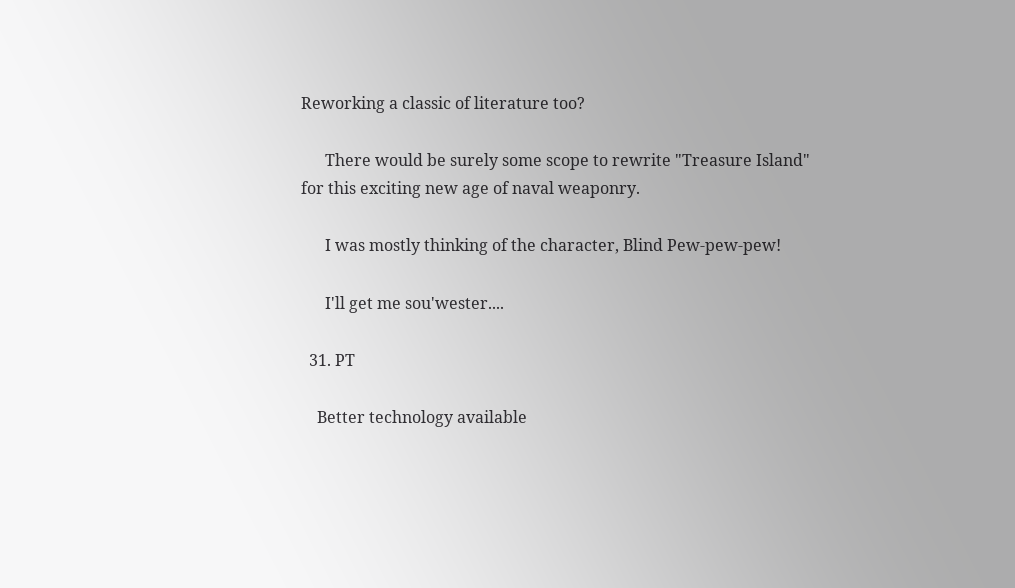Reworking a classic of literature too?

      There would be surely some scope to rewrite "Treasure Island" for this exciting new age of naval weaponry.

      I was mostly thinking of the character, Blind Pew-pew-pew!

      I'll get me sou'wester....

  31. PT

    Better technology available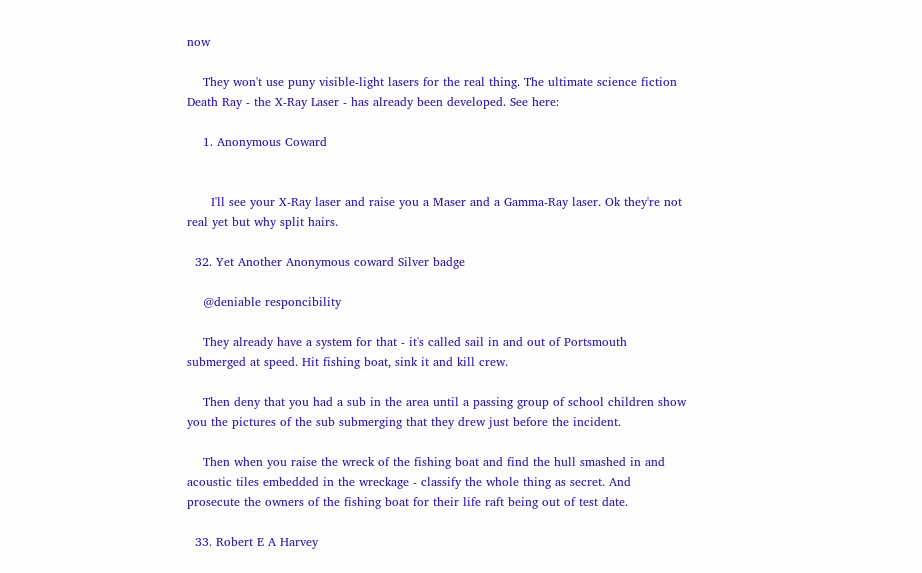now

    They won't use puny visible-light lasers for the real thing. The ultimate science fiction Death Ray - the X-Ray Laser - has already been developed. See here:

    1. Anonymous Coward


      I'll see your X-Ray laser and raise you a Maser and a Gamma-Ray laser. Ok they're not real yet but why split hairs.

  32. Yet Another Anonymous coward Silver badge

    @deniable responcibility

    They already have a system for that - it's called sail in and out of Portsmouth submerged at speed. Hit fishing boat, sink it and kill crew.

    Then deny that you had a sub in the area until a passing group of school children show you the pictures of the sub submerging that they drew just before the incident.

    Then when you raise the wreck of the fishing boat and find the hull smashed in and acoustic tiles embedded in the wreckage - classify the whole thing as secret. And prosecute the owners of the fishing boat for their life raft being out of test date.

  33. Robert E A Harvey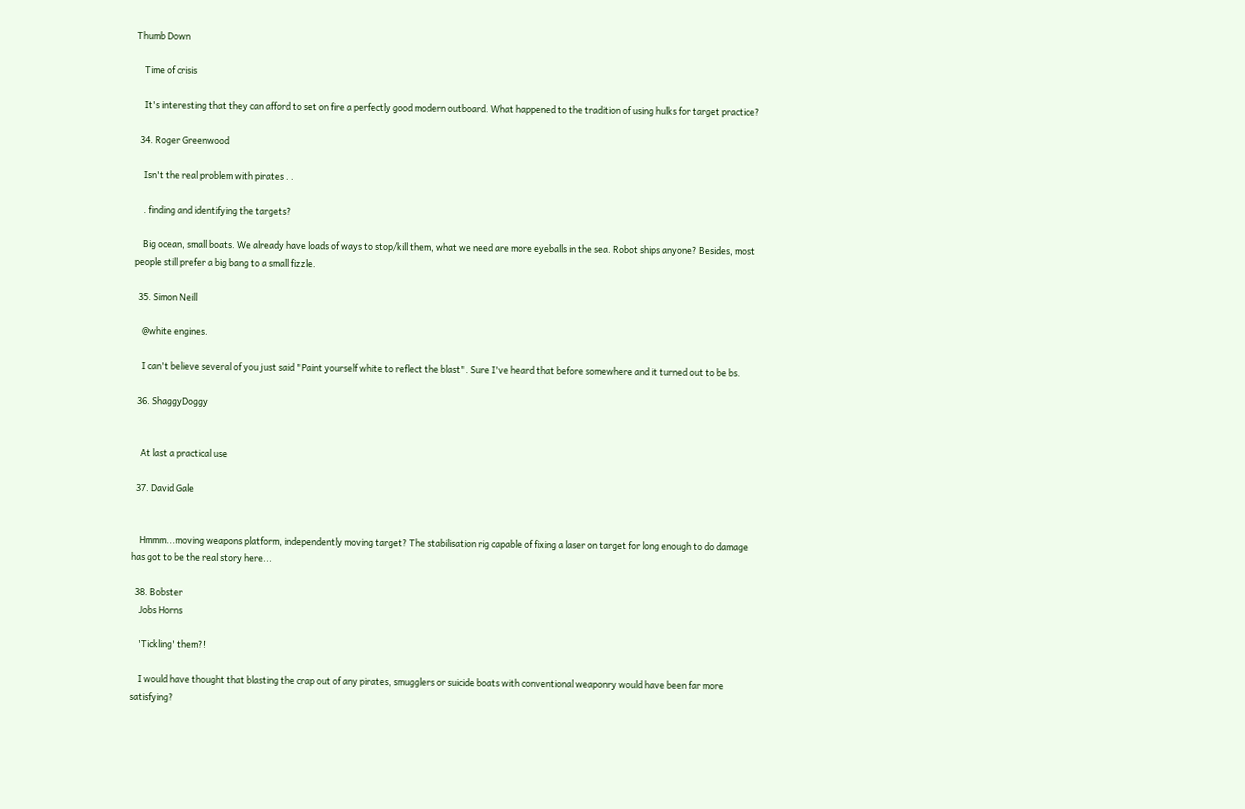Thumb Down

    Time of crisis

    It's interesting that they can afford to set on fire a perfectly good modern outboard. What happened to the tradition of using hulks for target practice?

  34. Roger Greenwood

    Isn't the real problem with pirates . .

    . finding and identifying the targets?

    Big ocean, small boats. We already have loads of ways to stop/kill them, what we need are more eyeballs in the sea. Robot ships anyone? Besides, most people still prefer a big bang to a small fizzle.

  35. Simon Neill

    @white engines.

    I can't believe several of you just said "Paint yourself white to reflect the blast". Sure I've heard that before somewhere and it turned out to be bs.

  36. ShaggyDoggy


    At last a practical use

  37. David Gale


    Hmmm...moving weapons platform, independently moving target? The stabilisation rig capable of fixing a laser on target for long enough to do damage has got to be the real story here...

  38. Bobster
    Jobs Horns

    'Tickling' them?!

    I would have thought that blasting the crap out of any pirates, smugglers or suicide boats with conventional weaponry would have been far more satisfying?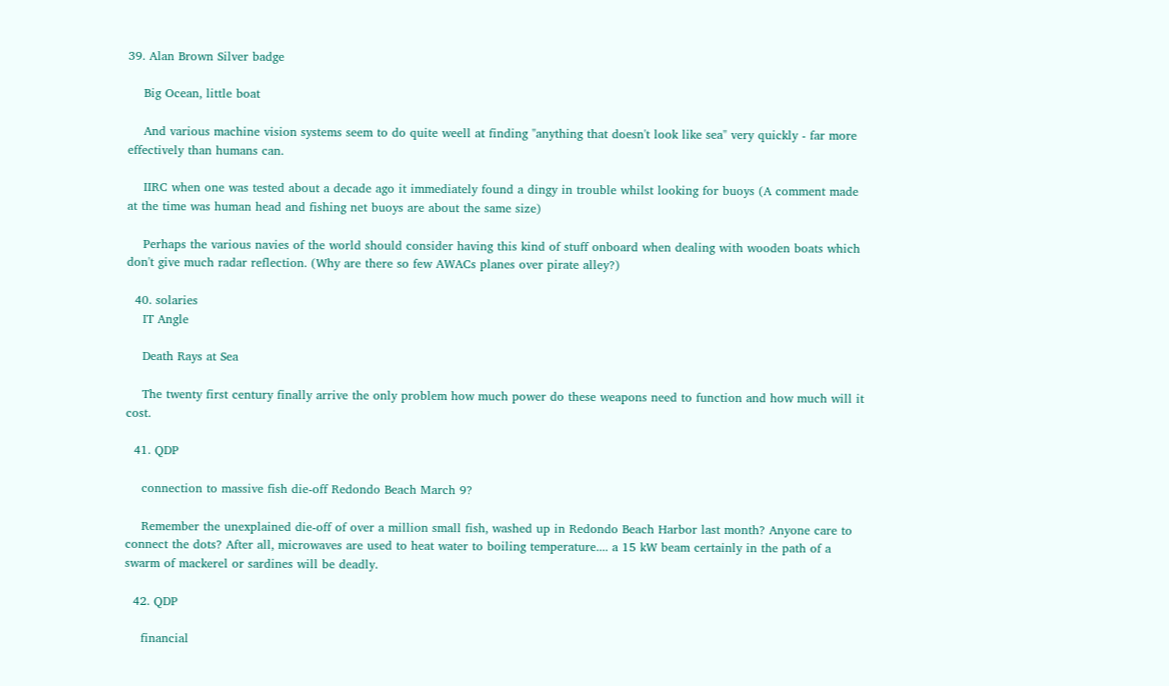39. Alan Brown Silver badge

    Big Ocean, little boat

    And various machine vision systems seem to do quite weell at finding "anything that doesn't look like sea" very quickly - far more effectively than humans can.

    IIRC when one was tested about a decade ago it immediately found a dingy in trouble whilst looking for buoys (A comment made at the time was human head and fishing net buoys are about the same size)

    Perhaps the various navies of the world should consider having this kind of stuff onboard when dealing with wooden boats which don't give much radar reflection. (Why are there so few AWACs planes over pirate alley?)

  40. solaries
    IT Angle

    Death Rays at Sea

    The twenty first century finally arrive the only problem how much power do these weapons need to function and how much will it cost.

  41. QDP

    connection to massive fish die-off Redondo Beach March 9?

    Remember the unexplained die-off of over a million small fish, washed up in Redondo Beach Harbor last month? Anyone care to connect the dots? After all, microwaves are used to heat water to boiling temperature.... a 15 kW beam certainly in the path of a swarm of mackerel or sardines will be deadly.

  42. QDP

    financial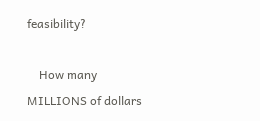feasibility?

    How many MILLIONS of dollars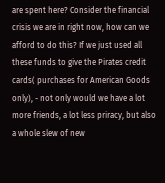are spent here? Consider the financial crisis we are in right now, how can we afford to do this? If we just used all these funds to give the Pirates credit cards( purchases for American Goods only), - not only would we have a lot more friends, a lot less priracy, but also a whole slew of new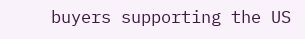buyers supporting the US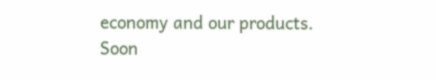economy and our products. Soon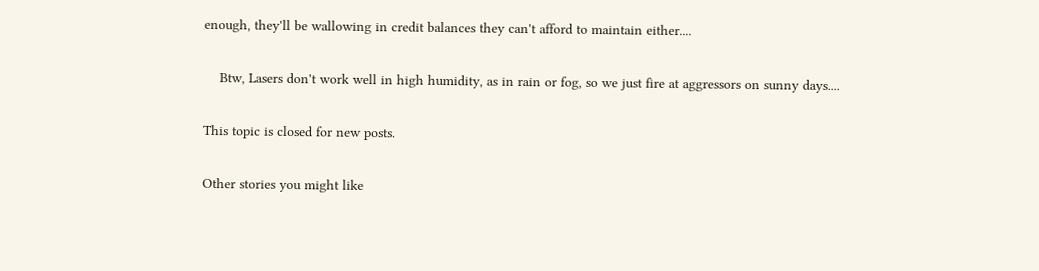enough, they'll be wallowing in credit balances they can't afford to maintain either....

    Btw, Lasers don't work well in high humidity, as in rain or fog, so we just fire at aggressors on sunny days....

This topic is closed for new posts.

Other stories you might like